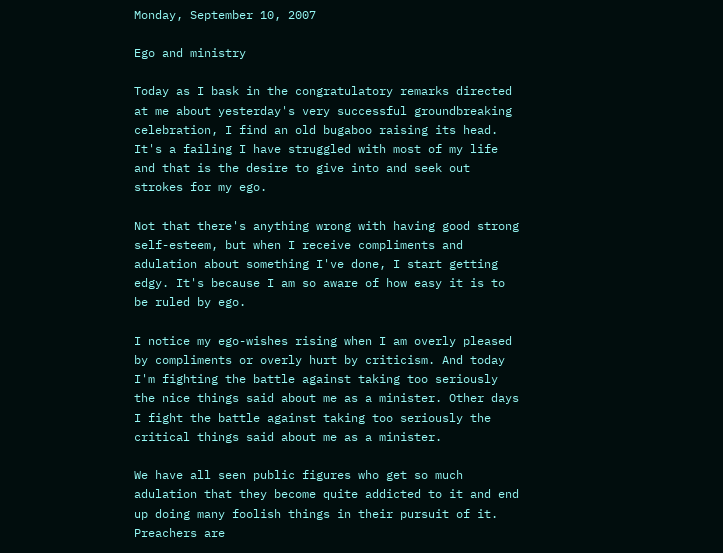Monday, September 10, 2007

Ego and ministry

Today as I bask in the congratulatory remarks directed at me about yesterday's very successful groundbreaking celebration, I find an old bugaboo raising its head. It's a failing I have struggled with most of my life and that is the desire to give into and seek out strokes for my ego.

Not that there's anything wrong with having good strong self-esteem, but when I receive compliments and adulation about something I've done, I start getting edgy. It's because I am so aware of how easy it is to be ruled by ego.

I notice my ego-wishes rising when I am overly pleased by compliments or overly hurt by criticism. And today I'm fighting the battle against taking too seriously the nice things said about me as a minister. Other days I fight the battle against taking too seriously the critical things said about me as a minister.

We have all seen public figures who get so much adulation that they become quite addicted to it and end up doing many foolish things in their pursuit of it. Preachers are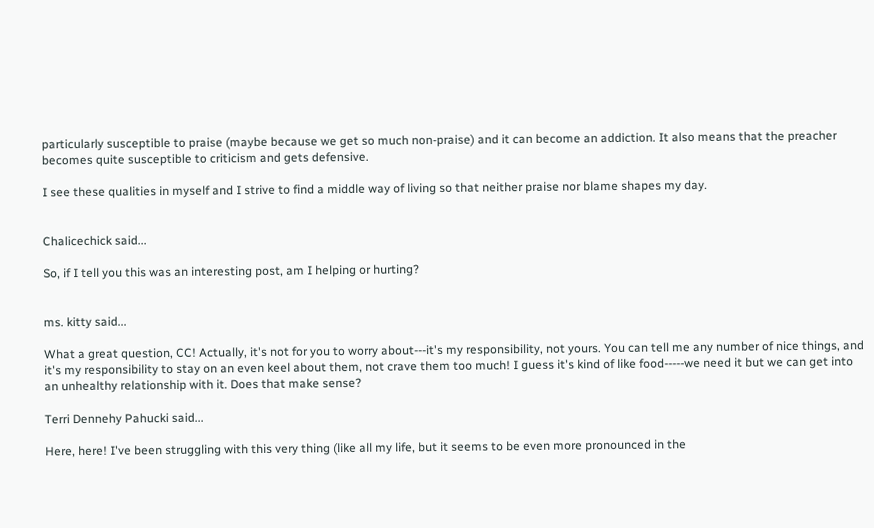particularly susceptible to praise (maybe because we get so much non-praise) and it can become an addiction. It also means that the preacher becomes quite susceptible to criticism and gets defensive.

I see these qualities in myself and I strive to find a middle way of living so that neither praise nor blame shapes my day.


Chalicechick said...

So, if I tell you this was an interesting post, am I helping or hurting?


ms. kitty said...

What a great question, CC! Actually, it's not for you to worry about---it's my responsibility, not yours. You can tell me any number of nice things, and it's my responsibility to stay on an even keel about them, not crave them too much! I guess it's kind of like food-----we need it but we can get into an unhealthy relationship with it. Does that make sense?

Terri Dennehy Pahucki said...

Here, here! I've been struggling with this very thing (like all my life, but it seems to be even more pronounced in the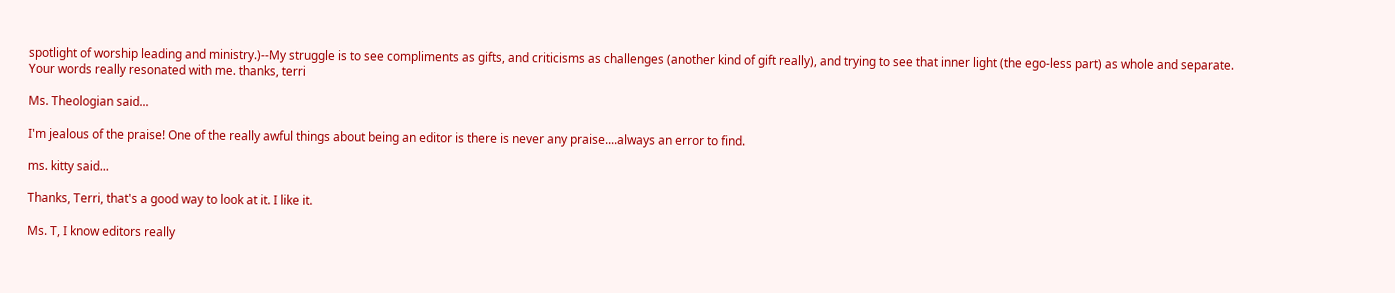spotlight of worship leading and ministry.)--My struggle is to see compliments as gifts, and criticisms as challenges (another kind of gift really), and trying to see that inner light (the ego-less part) as whole and separate.
Your words really resonated with me. thanks, terri

Ms. Theologian said...

I'm jealous of the praise! One of the really awful things about being an editor is there is never any praise....always an error to find.

ms. kitty said...

Thanks, Terri, that's a good way to look at it. I like it.

Ms. T, I know editors really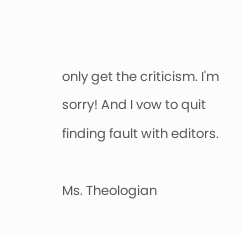only get the criticism. I'm sorry! And I vow to quit finding fault with editors.

Ms. Theologian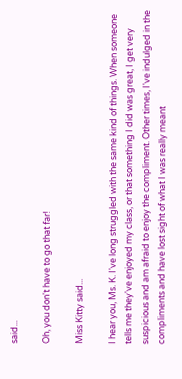said...

Oh, you don't have to go that far!

Miss Kitty said...

I hear you, Ms. K. I've long struggled with the same kind of things. When someone tells me they've enjoyed my class, or that something I did was great, I get very suspicious and am afraid to enjoy the compliment. Other times, I've indulged in the compliments and have lost sight of what I was really meant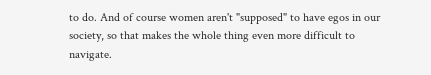to do. And of course women aren't "supposed" to have egos in our society, so that makes the whole thing even more difficult to navigate.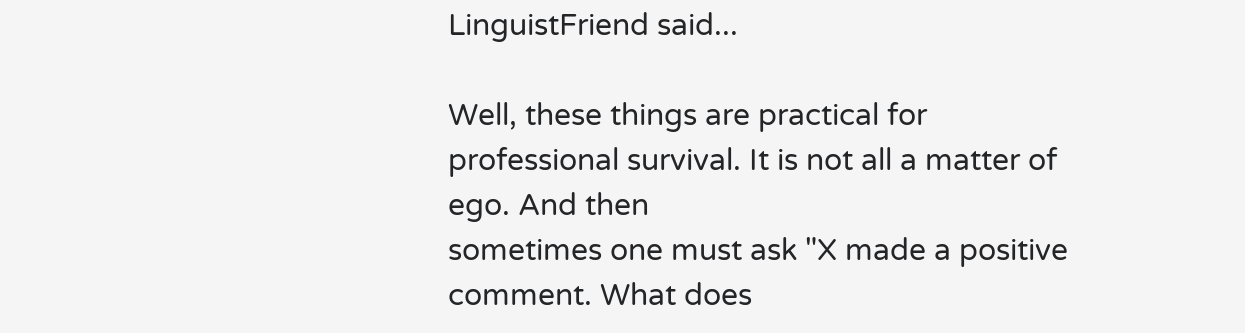LinguistFriend said...

Well, these things are practical for professional survival. It is not all a matter of ego. And then
sometimes one must ask "X made a positive comment. What does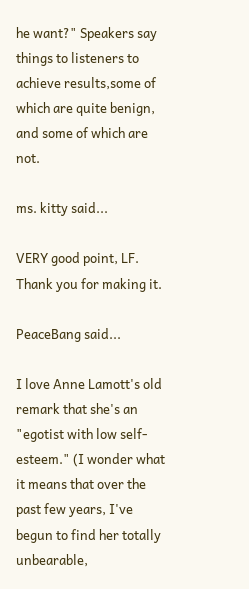he want?" Speakers say things to listeners to achieve results,some of which are quite benign, and some of which are not.

ms. kitty said...

VERY good point, LF. Thank you for making it.

PeaceBang said...

I love Anne Lamott's old remark that she's an "egotist with low self-esteem." (I wonder what it means that over the past few years, I've begun to find her totally unbearable,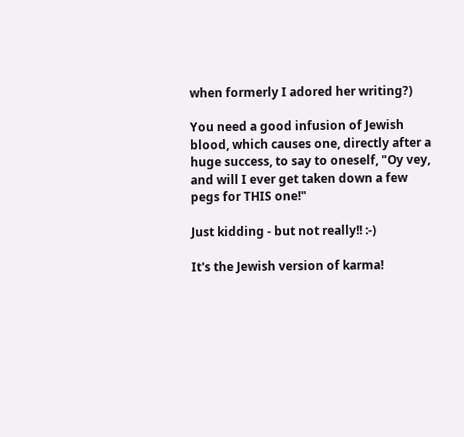when formerly I adored her writing?)

You need a good infusion of Jewish blood, which causes one, directly after a huge success, to say to oneself, "Oy vey, and will I ever get taken down a few pegs for THIS one!"

Just kidding - but not really!! :-)

It's the Jewish version of karma!